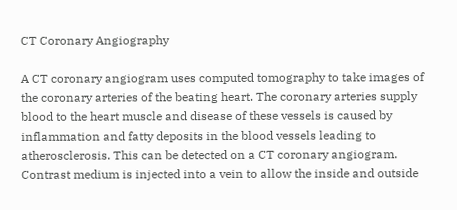CT Coronary Angiography

A CT coronary angiogram uses computed tomography to take images of the coronary arteries of the beating heart. The coronary arteries supply blood to the heart muscle and disease of these vessels is caused by inflammation and fatty deposits in the blood vessels leading to atherosclerosis. This can be detected on a CT coronary angiogram. Contrast medium is injected into a vein to allow the inside and outside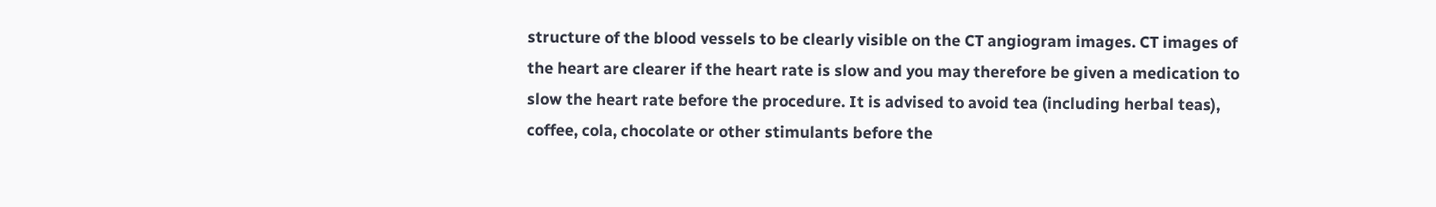structure of the blood vessels to be clearly visible on the CT angiogram images. CT images of the heart are clearer if the heart rate is slow and you may therefore be given a medication to slow the heart rate before the procedure. It is advised to avoid tea (including herbal teas), coffee, cola, chocolate or other stimulants before the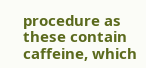procedure as these contain caffeine, which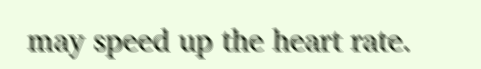may speed up the heart rate.